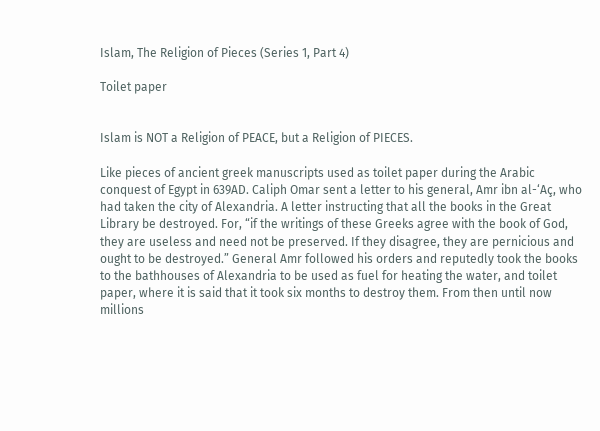Islam, The Religion of Pieces (Series 1, Part 4)

Toilet paper


Islam is NOT a Religion of PEACE, but a Religion of PIECES.

Like pieces of ancient greek manuscripts used as toilet paper during the Arabic conquest of Egypt in 639AD. Caliph Omar sent a letter to his general, Amr ibn al-‘Aç, who had taken the city of Alexandria. A letter instructing that all the books in the Great Library be destroyed. For, “if the writings of these Greeks agree with the book of God, they are useless and need not be preserved. If they disagree, they are pernicious and ought to be destroyed.” General Amr followed his orders and reputedly took the books to the bathhouses of Alexandria to be used as fuel for heating the water, and toilet paper, where it is said that it took six months to destroy them. From then until now millions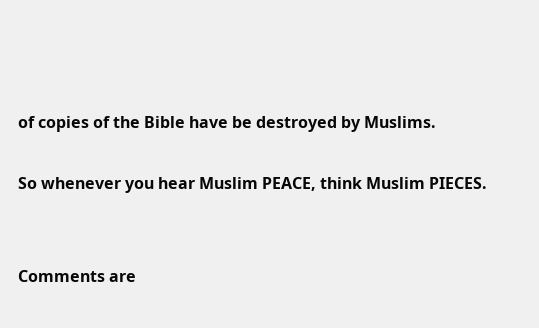of copies of the Bible have be destroyed by Muslims.

So whenever you hear Muslim PEACE, think Muslim PIECES.


Comments are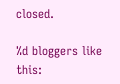closed.

%d bloggers like this: